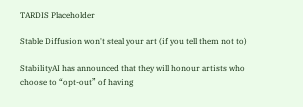TARDIS Placeholder

Stable Diffusion won't steal your art (if you tell them not to)

StabilityAI has announced that they will honour artists who choose to “opt-out” of having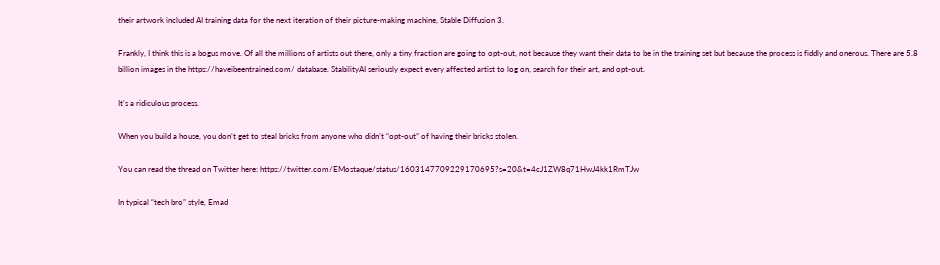their artwork included AI training data for the next iteration of their picture-making machine, Stable Diffusion 3.

Frankly, I think this is a bogus move. Of all the millions of artists out there, only a tiny fraction are going to opt-out, not because they want their data to be in the training set but because the process is fiddly and onerous. There are 5.8 billion images in the https://haveibeentrained.com/ database. StabilityAI seriously expect every affected artist to log on, search for their art, and opt-out.

It’s a ridiculous process.

When you build a house, you don’t get to steal bricks from anyone who didn’t “opt-out” of having their bricks stolen.

You can read the thread on Twitter here: https://twitter.com/EMostaque/status/1603147709229170695?s=20&t=4cJ1ZW8q71HwJ4kk1RmTJw

In typical “tech bro” style, Emad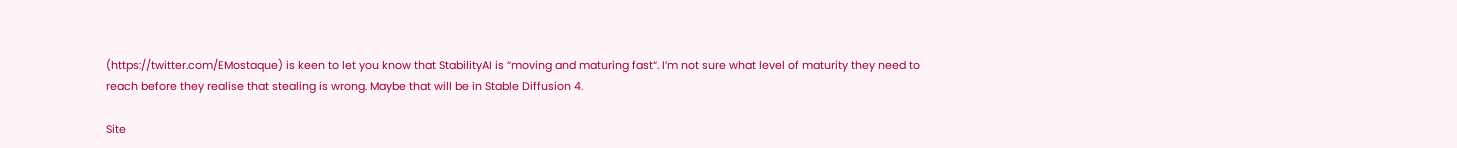(https://twitter.com/EMostaque) is keen to let you know that StabilityAI is “moving and maturing fast“. I’m not sure what level of maturity they need to reach before they realise that stealing is wrong. Maybe that will be in Stable Diffusion 4.

Site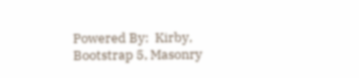Powered By:  Kirby, Bootstrap 5, Masonry